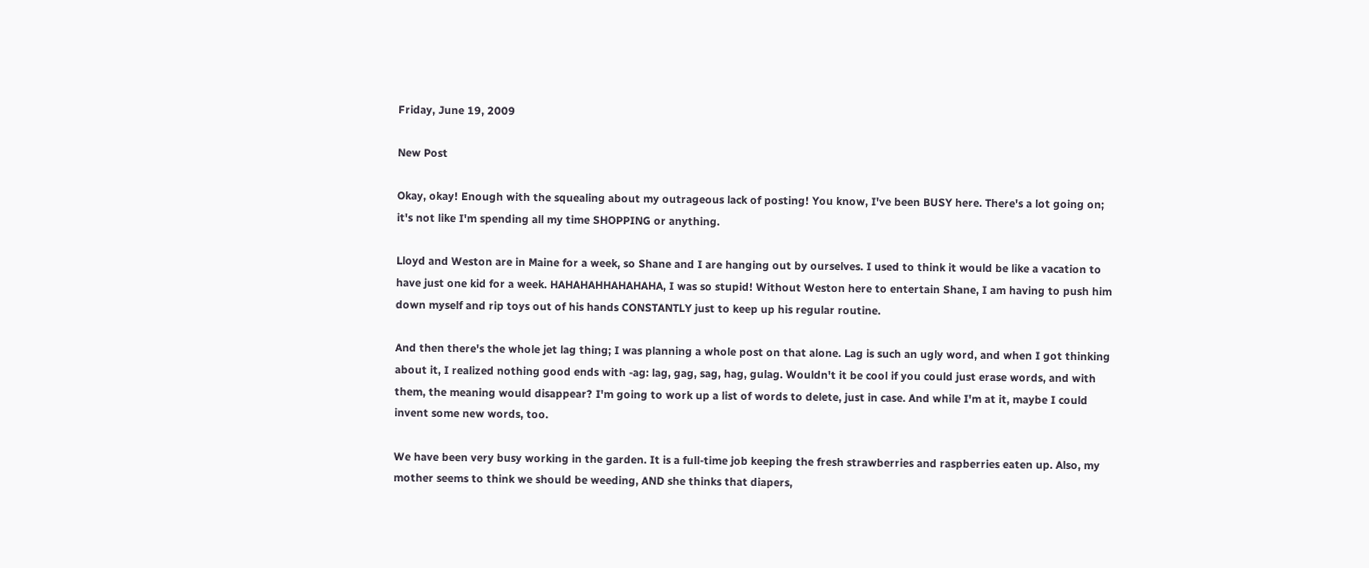Friday, June 19, 2009

New Post

Okay, okay! Enough with the squealing about my outrageous lack of posting! You know, I've been BUSY here. There's a lot going on; it's not like I'm spending all my time SHOPPING or anything.

Lloyd and Weston are in Maine for a week, so Shane and I are hanging out by ourselves. I used to think it would be like a vacation to have just one kid for a week. HAHAHAHHAHAHAHA, I was so stupid! Without Weston here to entertain Shane, I am having to push him down myself and rip toys out of his hands CONSTANTLY just to keep up his regular routine.

And then there's the whole jet lag thing; I was planning a whole post on that alone. Lag is such an ugly word, and when I got thinking about it, I realized nothing good ends with -ag: lag, gag, sag, hag, gulag. Wouldn't it be cool if you could just erase words, and with them, the meaning would disappear? I'm going to work up a list of words to delete, just in case. And while I'm at it, maybe I could invent some new words, too.

We have been very busy working in the garden. It is a full-time job keeping the fresh strawberries and raspberries eaten up. Also, my mother seems to think we should be weeding, AND she thinks that diapers,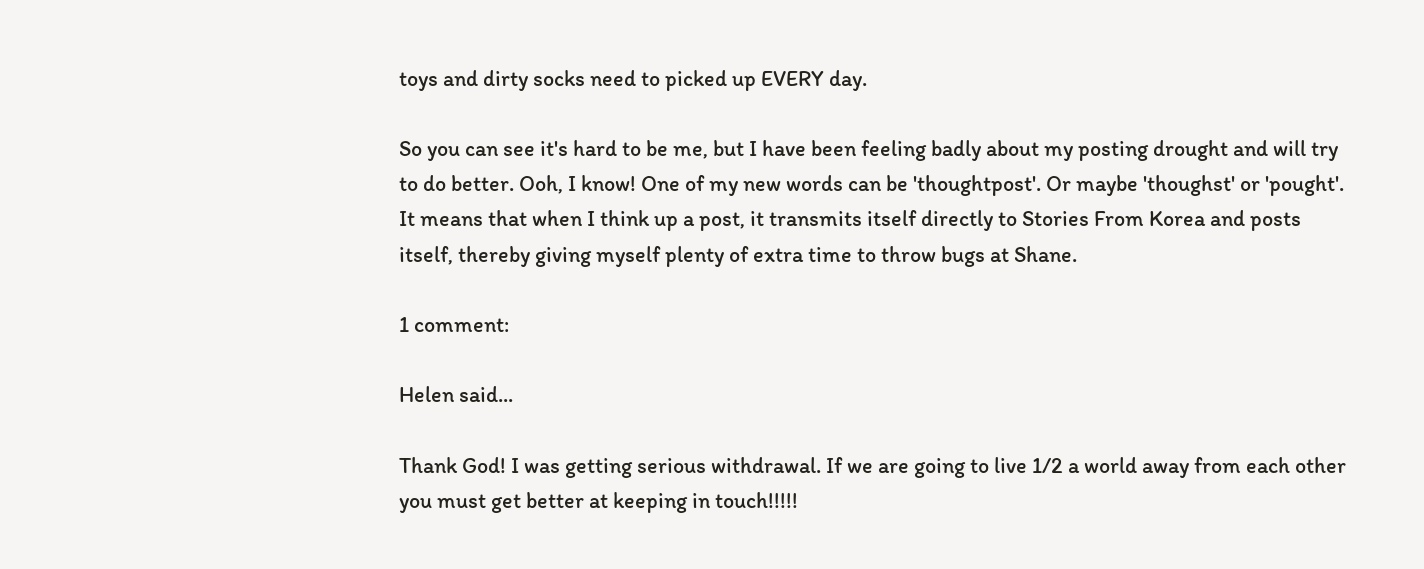toys and dirty socks need to picked up EVERY day.

So you can see it's hard to be me, but I have been feeling badly about my posting drought and will try to do better. Ooh, I know! One of my new words can be 'thoughtpost'. Or maybe 'thoughst' or 'pought'. It means that when I think up a post, it transmits itself directly to Stories From Korea and posts itself, thereby giving myself plenty of extra time to throw bugs at Shane.

1 comment:

Helen said...

Thank God! I was getting serious withdrawal. If we are going to live 1/2 a world away from each other you must get better at keeping in touch!!!!!